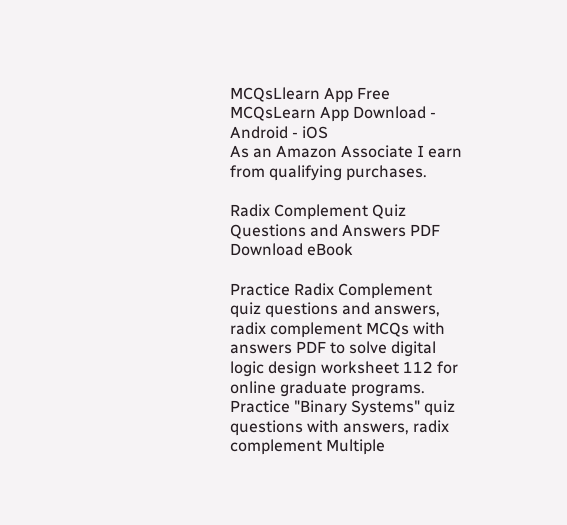MCQsLlearn App Free MCQsLearn App Download - Android - iOS
As an Amazon Associate I earn from qualifying purchases.

Radix Complement Quiz Questions and Answers PDF Download eBook

Practice Radix Complement quiz questions and answers, radix complement MCQs with answers PDF to solve digital logic design worksheet 112 for online graduate programs. Practice "Binary Systems" quiz questions with answers, radix complement Multiple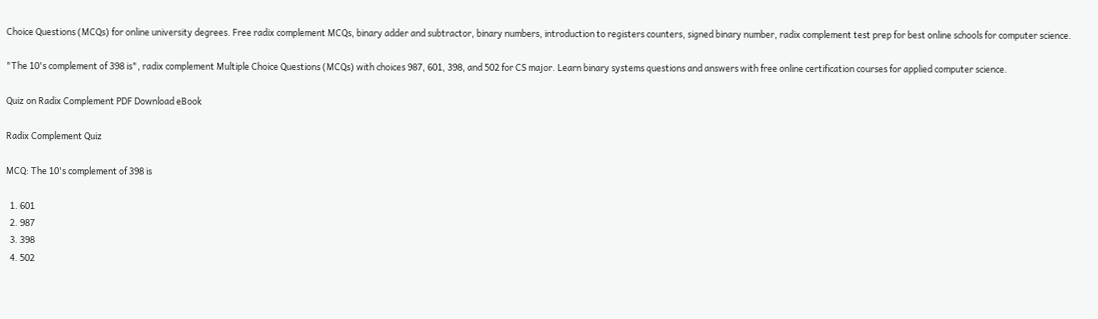Choice Questions (MCQs) for online university degrees. Free radix complement MCQs, binary adder and subtractor, binary numbers, introduction to registers counters, signed binary number, radix complement test prep for best online schools for computer science.

"The 10's complement of 398 is", radix complement Multiple Choice Questions (MCQs) with choices 987, 601, 398, and 502 for CS major. Learn binary systems questions and answers with free online certification courses for applied computer science.

Quiz on Radix Complement PDF Download eBook

Radix Complement Quiz

MCQ: The 10's complement of 398 is

  1. 601
  2. 987
  3. 398
  4. 502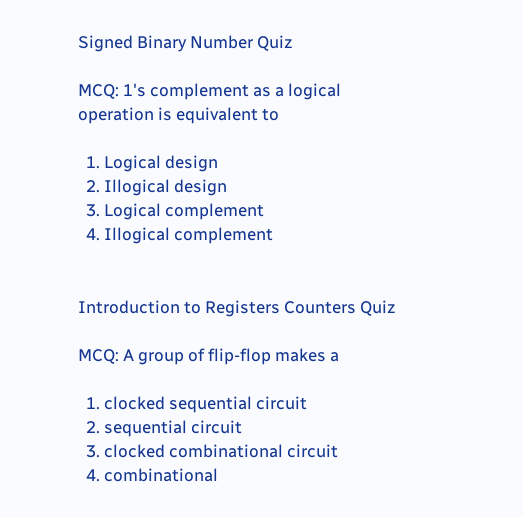Signed Binary Number Quiz

MCQ: 1's complement as a logical operation is equivalent to

  1. Logical design
  2. Illogical design
  3. Logical complement
  4. Illogical complement


Introduction to Registers Counters Quiz

MCQ: A group of flip-flop makes a

  1. clocked sequential circuit
  2. sequential circuit
  3. clocked combinational circuit
  4. combinational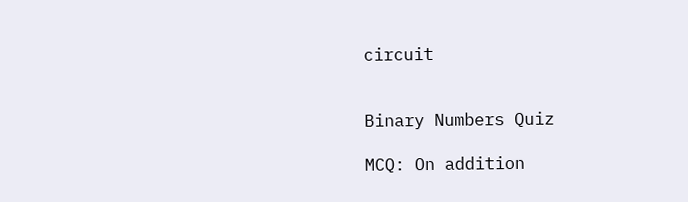circuit


Binary Numbers Quiz

MCQ: On addition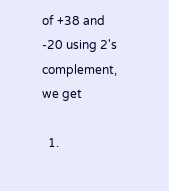of +38 and -20 using 2's complement, we get

  1.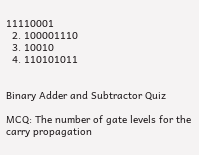11110001
  2. 100001110
  3. 10010
  4. 110101011


Binary Adder and Subtractor Quiz

MCQ: The number of gate levels for the carry propagation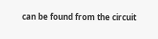can be found from the circuit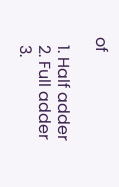of

  1. Half adder
  2. Full adder
  3.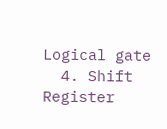Logical gate
  4. Shift Register